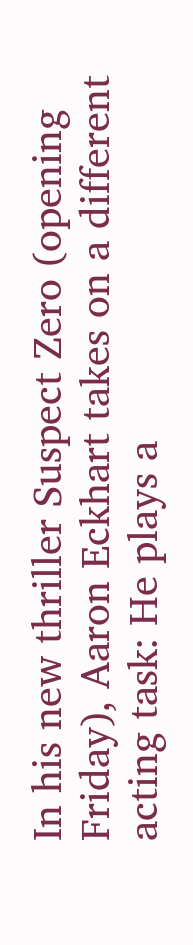In his new thriller Suspect Zero (opening Friday), Aaron Eckhart takes on a different acting task: He plays a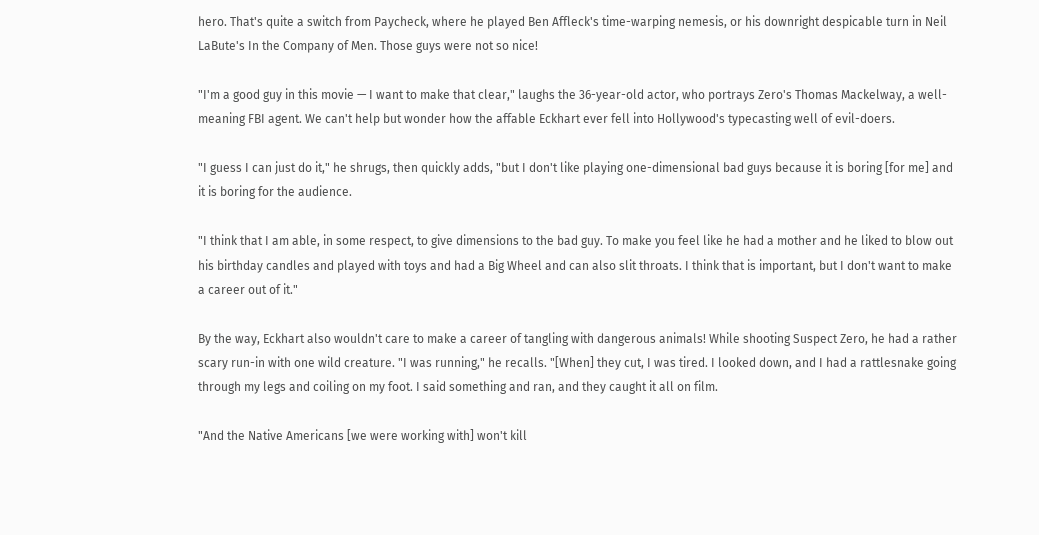hero. That's quite a switch from Paycheck, where he played Ben Affleck's time-warping nemesis, or his downright despicable turn in Neil LaBute's In the Company of Men. Those guys were not so nice!

"I'm a good guy in this movie — I want to make that clear," laughs the 36-year-old actor, who portrays Zero's Thomas Mackelway, a well-meaning FBI agent. We can't help but wonder how the affable Eckhart ever fell into Hollywood's typecasting well of evil-doers.

"I guess I can just do it," he shrugs, then quickly adds, "but I don't like playing one-dimensional bad guys because it is boring [for me] and it is boring for the audience.

"I think that I am able, in some respect, to give dimensions to the bad guy. To make you feel like he had a mother and he liked to blow out his birthday candles and played with toys and had a Big Wheel and can also slit throats. I think that is important, but I don't want to make a career out of it."

By the way, Eckhart also wouldn't care to make a career of tangling with dangerous animals! While shooting Suspect Zero, he had a rather scary run-in with one wild creature. "I was running," he recalls. "[When] they cut, I was tired. I looked down, and I had a rattlesnake going through my legs and coiling on my foot. I said something and ran, and they caught it all on film.

"And the Native Americans [we were working with] won't kill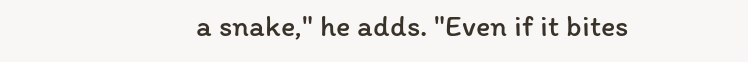a snake," he adds. "Even if it bites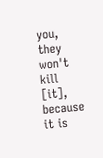you, they won't kill [it], because it is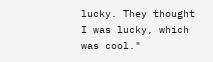lucky. They thought I was lucky, which was cool."